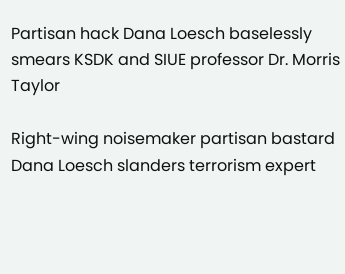Partisan hack Dana Loesch baselessly smears KSDK and SIUE professor Dr. Morris Taylor

Right-wing noisemaker partisan bastard Dana Loesch slanders terrorism expert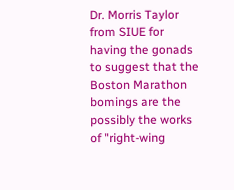Dr. Morris Taylor from SIUE for  having the gonads to suggest that the Boston Marathon bomings are the possibly the works of "right-wing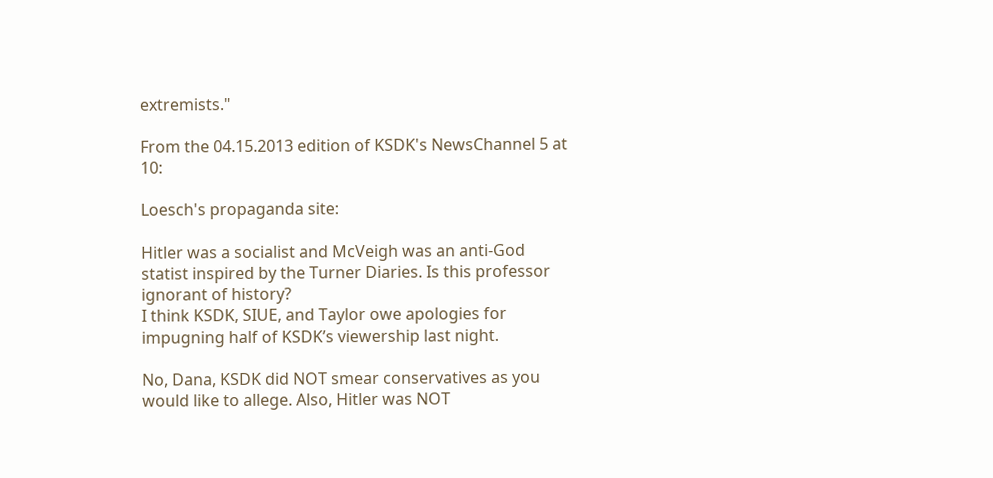extremists."

From the 04.15.2013 edition of KSDK's NewsChannel 5 at 10:

Loesch's propaganda site:

Hitler was a socialist and McVeigh was an anti-God statist inspired by the Turner Diaries. Is this professor ignorant of history?
I think KSDK, SIUE, and Taylor owe apologies for impugning half of KSDK’s viewership last night.

No, Dana, KSDK did NOT smear conservatives as you would like to allege. Also, Hitler was NOT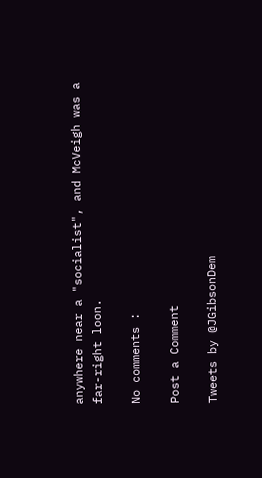anywhere near a "socialist", and McVeigh was a far-right loon.

No comments :

Post a Comment

Tweets by @JGibsonDem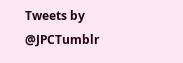Tweets by @JPCTumblr